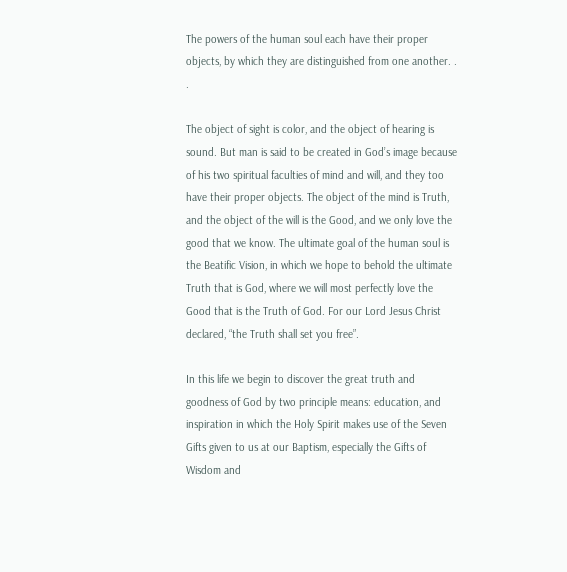The powers of the human soul each have their proper objects, by which they are distinguished from one another. . .

The object of sight is color, and the object of hearing is sound. But man is said to be created in God’s image because of his two spiritual faculties of mind and will, and they too have their proper objects. The object of the mind is Truth, and the object of the will is the Good, and we only love the good that we know. The ultimate goal of the human soul is the Beatific Vision, in which we hope to behold the ultimate Truth that is God, where we will most perfectly love the Good that is the Truth of God. For our Lord Jesus Christ declared, “the Truth shall set you free”.

In this life we begin to discover the great truth and goodness of God by two principle means: education, and inspiration in which the Holy Spirit makes use of the Seven Gifts given to us at our Baptism, especially the Gifts of Wisdom and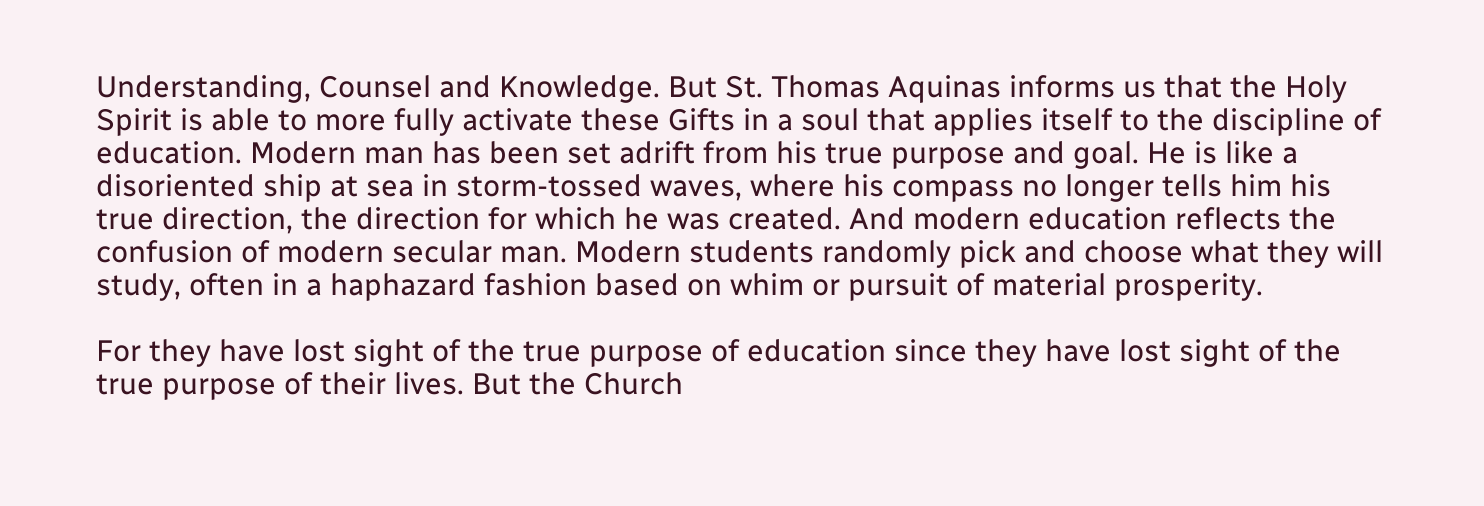Understanding, Counsel and Knowledge. But St. Thomas Aquinas informs us that the Holy Spirit is able to more fully activate these Gifts in a soul that applies itself to the discipline of education. Modern man has been set adrift from his true purpose and goal. He is like a disoriented ship at sea in storm-tossed waves, where his compass no longer tells him his true direction, the direction for which he was created. And modern education reflects the confusion of modern secular man. Modern students randomly pick and choose what they will study, often in a haphazard fashion based on whim or pursuit of material prosperity.

For they have lost sight of the true purpose of education since they have lost sight of the true purpose of their lives. But the Church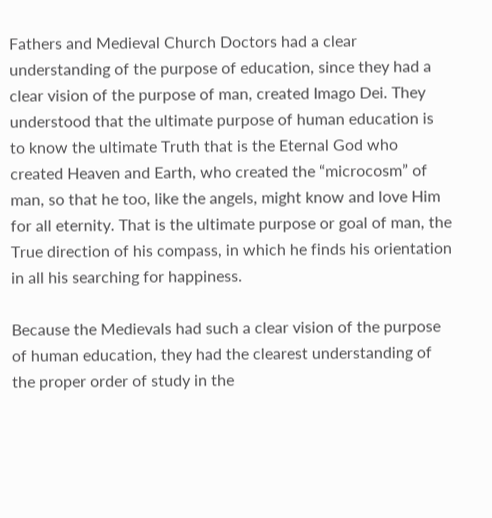Fathers and Medieval Church Doctors had a clear understanding of the purpose of education, since they had a clear vision of the purpose of man, created Imago Dei. They understood that the ultimate purpose of human education is to know the ultimate Truth that is the Eternal God who created Heaven and Earth, who created the “microcosm” of man, so that he too, like the angels, might know and love Him for all eternity. That is the ultimate purpose or goal of man, the True direction of his compass, in which he finds his orientation in all his searching for happiness.

Because the Medievals had such a clear vision of the purpose of human education, they had the clearest understanding of the proper order of study in the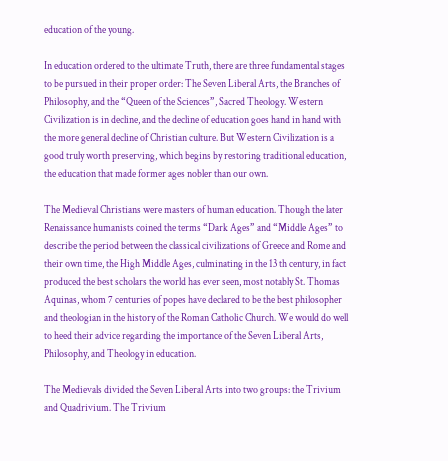education of the young.

In education ordered to the ultimate Truth, there are three fundamental stages to be pursued in their proper order: The Seven Liberal Arts, the Branches of Philosophy, and the “Queen of the Sciences”, Sacred Theology. Western Civilization is in decline, and the decline of education goes hand in hand with the more general decline of Christian culture. But Western Civilization is a good truly worth preserving, which begins by restoring traditional education, the education that made former ages nobler than our own.

The Medieval Christians were masters of human education. Though the later Renaissance humanists coined the terms “Dark Ages” and “Middle Ages” to describe the period between the classical civilizations of Greece and Rome and their own time, the High Middle Ages, culminating in the 13 th century, in fact produced the best scholars the world has ever seen, most notably St. Thomas Aquinas, whom 7 centuries of popes have declared to be the best philosopher and theologian in the history of the Roman Catholic Church. We would do well to heed their advice regarding the importance of the Seven Liberal Arts, Philosophy, and Theology in education.

The Medievals divided the Seven Liberal Arts into two groups: the Trivium and Quadrivium. The Trivium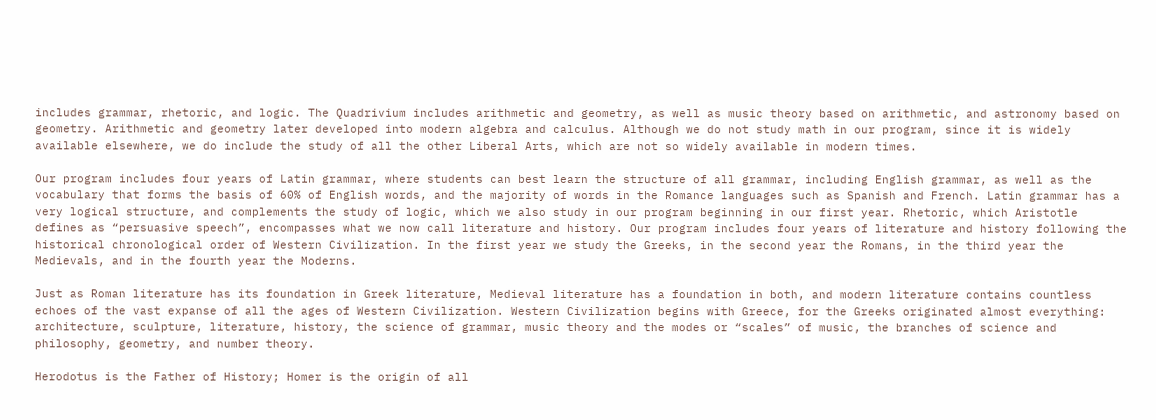includes grammar, rhetoric, and logic. The Quadrivium includes arithmetic and geometry, as well as music theory based on arithmetic, and astronomy based on geometry. Arithmetic and geometry later developed into modern algebra and calculus. Although we do not study math in our program, since it is widely available elsewhere, we do include the study of all the other Liberal Arts, which are not so widely available in modern times.

Our program includes four years of Latin grammar, where students can best learn the structure of all grammar, including English grammar, as well as the vocabulary that forms the basis of 60% of English words, and the majority of words in the Romance languages such as Spanish and French. Latin grammar has a very logical structure, and complements the study of logic, which we also study in our program beginning in our first year. Rhetoric, which Aristotle defines as “persuasive speech”, encompasses what we now call literature and history. Our program includes four years of literature and history following the historical chronological order of Western Civilization. In the first year we study the Greeks, in the second year the Romans, in the third year the Medievals, and in the fourth year the Moderns.

Just as Roman literature has its foundation in Greek literature, Medieval literature has a foundation in both, and modern literature contains countless echoes of the vast expanse of all the ages of Western Civilization. Western Civilization begins with Greece, for the Greeks originated almost everything: architecture, sculpture, literature, history, the science of grammar, music theory and the modes or “scales” of music, the branches of science and philosophy, geometry, and number theory.

Herodotus is the Father of History; Homer is the origin of all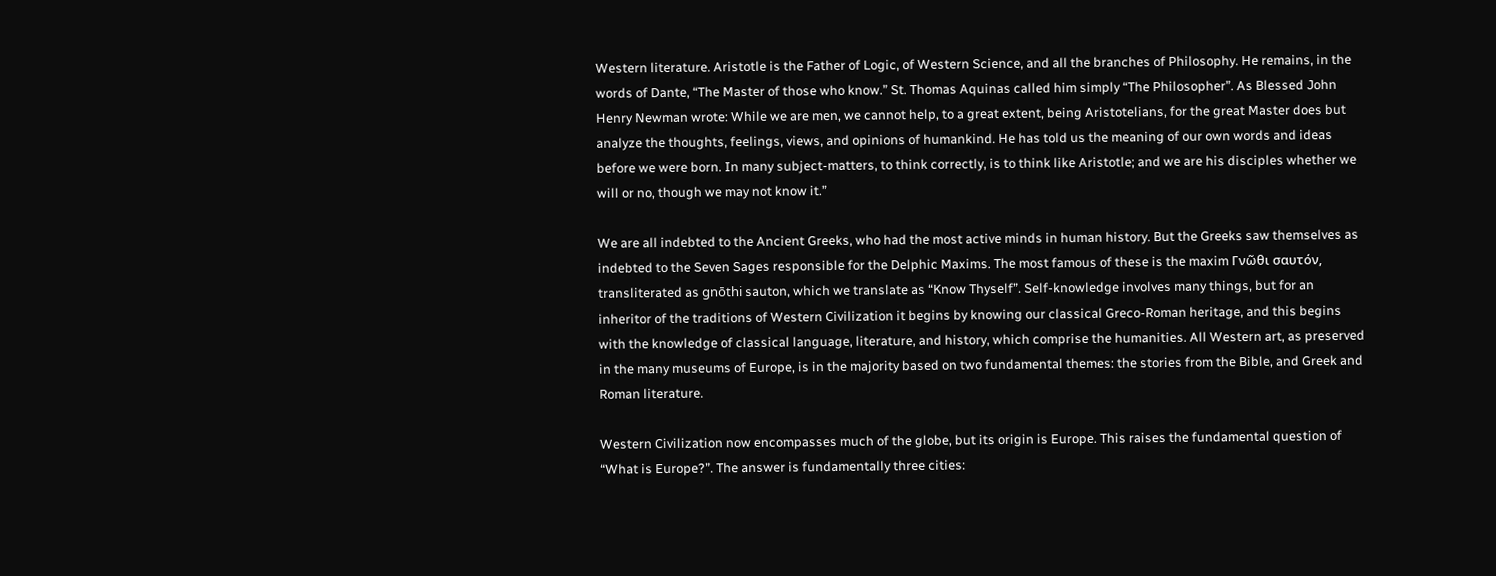Western literature. Aristotle is the Father of Logic, of Western Science, and all the branches of Philosophy. He remains, in the words of Dante, “The Master of those who know.” St. Thomas Aquinas called him simply “The Philosopher”. As Blessed John Henry Newman wrote: While we are men, we cannot help, to a great extent, being Aristotelians, for the great Master does but analyze the thoughts, feelings, views, and opinions of humankind. He has told us the meaning of our own words and ideas before we were born. In many subject-matters, to think correctly, is to think like Aristotle; and we are his disciples whether we will or no, though we may not know it.”

We are all indebted to the Ancient Greeks, who had the most active minds in human history. But the Greeks saw themselves as indebted to the Seven Sages responsible for the Delphic Maxims. The most famous of these is the maxim Γνῶθι σαυτόν, transliterated as gnōthi sauton, which we translate as “Know Thyself”. Self-knowledge involves many things, but for an inheritor of the traditions of Western Civilization it begins by knowing our classical Greco-Roman heritage, and this begins with the knowledge of classical language, literature, and history, which comprise the humanities. All Western art, as preserved in the many museums of Europe, is in the majority based on two fundamental themes: the stories from the Bible, and Greek and Roman literature.

Western Civilization now encompasses much of the globe, but its origin is Europe. This raises the fundamental question of “What is Europe?”. The answer is fundamentally three cities: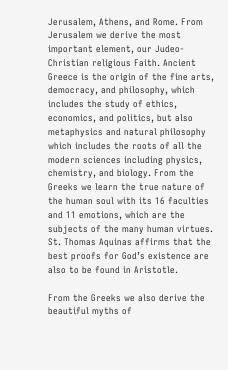Jerusalem, Athens, and Rome. From Jerusalem we derive the most important element, our Judeo-Christian religious Faith. Ancient Greece is the origin of the fine arts, democracy, and philosophy, which includes the study of ethics, economics, and politics, but also metaphysics and natural philosophy which includes the roots of all the modern sciences including physics, chemistry, and biology. From the Greeks we learn the true nature of the human soul with its 16 faculties and 11 emotions, which are the subjects of the many human virtues. St. Thomas Aquinas affirms that the best proofs for God’s existence are also to be found in Aristotle.

From the Greeks we also derive the beautiful myths of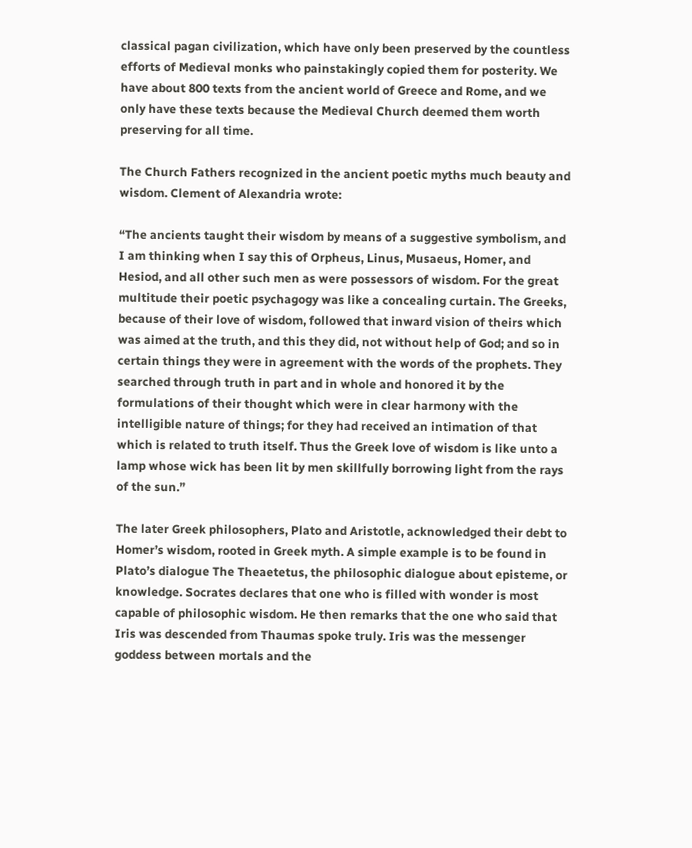classical pagan civilization, which have only been preserved by the countless efforts of Medieval monks who painstakingly copied them for posterity. We have about 800 texts from the ancient world of Greece and Rome, and we only have these texts because the Medieval Church deemed them worth preserving for all time.

The Church Fathers recognized in the ancient poetic myths much beauty and wisdom. Clement of Alexandria wrote:

“The ancients taught their wisdom by means of a suggestive symbolism, and I am thinking when I say this of Orpheus, Linus, Musaeus, Homer, and Hesiod, and all other such men as were possessors of wisdom. For the great multitude their poetic psychagogy was like a concealing curtain. The Greeks, because of their love of wisdom, followed that inward vision of theirs which was aimed at the truth, and this they did, not without help of God; and so in certain things they were in agreement with the words of the prophets. They searched through truth in part and in whole and honored it by the formulations of their thought which were in clear harmony with the intelligible nature of things; for they had received an intimation of that which is related to truth itself. Thus the Greek love of wisdom is like unto a lamp whose wick has been lit by men skillfully borrowing light from the rays of the sun.”

The later Greek philosophers, Plato and Aristotle, acknowledged their debt to Homer’s wisdom, rooted in Greek myth. A simple example is to be found in Plato’s dialogue The Theaetetus, the philosophic dialogue about episteme, or knowledge. Socrates declares that one who is filled with wonder is most capable of philosophic wisdom. He then remarks that the one who said that Iris was descended from Thaumas spoke truly. Iris was the messenger goddess between mortals and the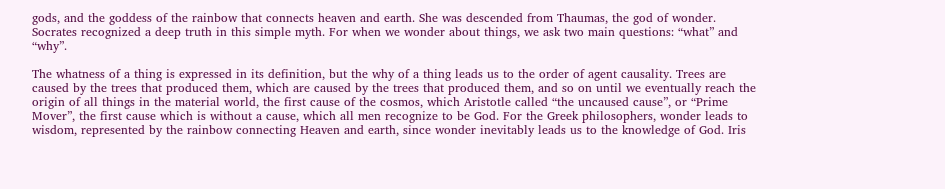gods, and the goddess of the rainbow that connects heaven and earth. She was descended from Thaumas, the god of wonder. Socrates recognized a deep truth in this simple myth. For when we wonder about things, we ask two main questions: “what” and “why”.

The whatness of a thing is expressed in its definition, but the why of a thing leads us to the order of agent causality. Trees are caused by the trees that produced them, which are caused by the trees that produced them, and so on until we eventually reach the origin of all things in the material world, the first cause of the cosmos, which Aristotle called “the uncaused cause”, or “Prime Mover”, the first cause which is without a cause, which all men recognize to be God. For the Greek philosophers, wonder leads to wisdom, represented by the rainbow connecting Heaven and earth, since wonder inevitably leads us to the knowledge of God. Iris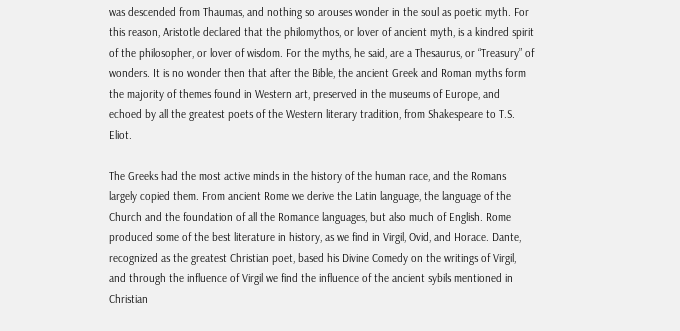was descended from Thaumas, and nothing so arouses wonder in the soul as poetic myth. For this reason, Aristotle declared that the philomythos, or lover of ancient myth, is a kindred spirit of the philosopher, or lover of wisdom. For the myths, he said, are a Thesaurus, or “Treasury” of wonders. It is no wonder then that after the Bible, the ancient Greek and Roman myths form the majority of themes found in Western art, preserved in the museums of Europe, and echoed by all the greatest poets of the Western literary tradition, from Shakespeare to T.S. Eliot.

The Greeks had the most active minds in the history of the human race, and the Romans largely copied them. From ancient Rome we derive the Latin language, the language of the Church and the foundation of all the Romance languages, but also much of English. Rome produced some of the best literature in history, as we find in Virgil, Ovid, and Horace. Dante, recognized as the greatest Christian poet, based his Divine Comedy on the writings of Virgil, and through the influence of Virgil we find the influence of the ancient sybils mentioned in Christian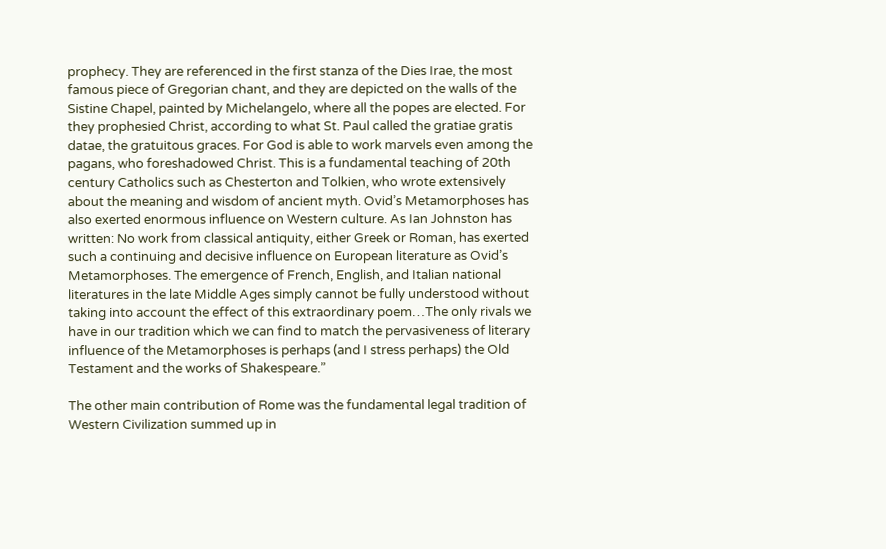prophecy. They are referenced in the first stanza of the Dies Irae, the most famous piece of Gregorian chant, and they are depicted on the walls of the Sistine Chapel, painted by Michelangelo, where all the popes are elected. For they prophesied Christ, according to what St. Paul called the gratiae gratis datae, the gratuitous graces. For God is able to work marvels even among the pagans, who foreshadowed Christ. This is a fundamental teaching of 20th century Catholics such as Chesterton and Tolkien, who wrote extensively about the meaning and wisdom of ancient myth. Ovid’s Metamorphoses has also exerted enormous influence on Western culture. As Ian Johnston has written: No work from classical antiquity, either Greek or Roman, has exerted such a continuing and decisive influence on European literature as Ovid’s Metamorphoses. The emergence of French, English, and Italian national literatures in the late Middle Ages simply cannot be fully understood without taking into account the effect of this extraordinary poem…The only rivals we have in our tradition which we can find to match the pervasiveness of literary influence of the Metamorphoses is perhaps (and I stress perhaps) the Old Testament and the works of Shakespeare.”

The other main contribution of Rome was the fundamental legal tradition of Western Civilization summed up in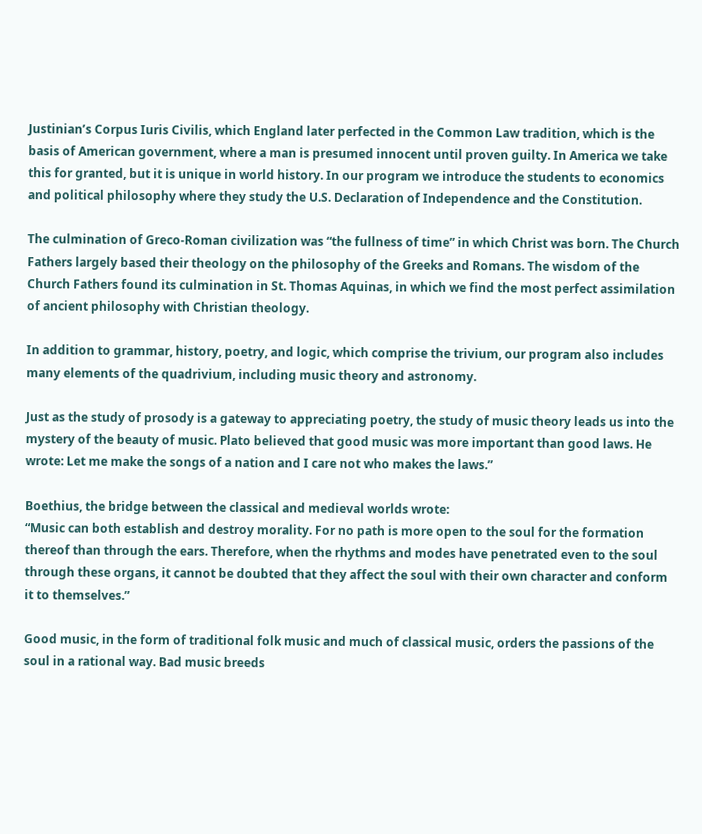Justinian’s Corpus Iuris Civilis, which England later perfected in the Common Law tradition, which is the basis of American government, where a man is presumed innocent until proven guilty. In America we take this for granted, but it is unique in world history. In our program we introduce the students to economics and political philosophy where they study the U.S. Declaration of Independence and the Constitution.

The culmination of Greco-Roman civilization was “the fullness of time” in which Christ was born. The Church Fathers largely based their theology on the philosophy of the Greeks and Romans. The wisdom of the Church Fathers found its culmination in St. Thomas Aquinas, in which we find the most perfect assimilation of ancient philosophy with Christian theology.

In addition to grammar, history, poetry, and logic, which comprise the trivium, our program also includes many elements of the quadrivium, including music theory and astronomy.

Just as the study of prosody is a gateway to appreciating poetry, the study of music theory leads us into the mystery of the beauty of music. Plato believed that good music was more important than good laws. He wrote: Let me make the songs of a nation and I care not who makes the laws.”

Boethius, the bridge between the classical and medieval worlds wrote:
“Music can both establish and destroy morality. For no path is more open to the soul for the formation thereof than through the ears. Therefore, when the rhythms and modes have penetrated even to the soul through these organs, it cannot be doubted that they affect the soul with their own character and conform it to themselves.”

Good music, in the form of traditional folk music and much of classical music, orders the passions of the soul in a rational way. Bad music breeds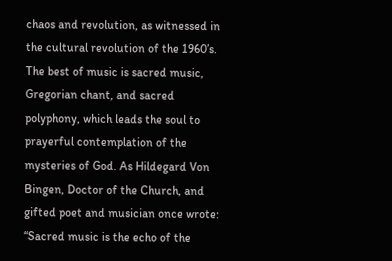chaos and revolution, as witnessed in the cultural revolution of the 1960’s. The best of music is sacred music, Gregorian chant, and sacred polyphony, which leads the soul to prayerful contemplation of the mysteries of God. As Hildegard Von Bingen, Doctor of the Church, and gifted poet and musician once wrote: “Sacred music is the echo of the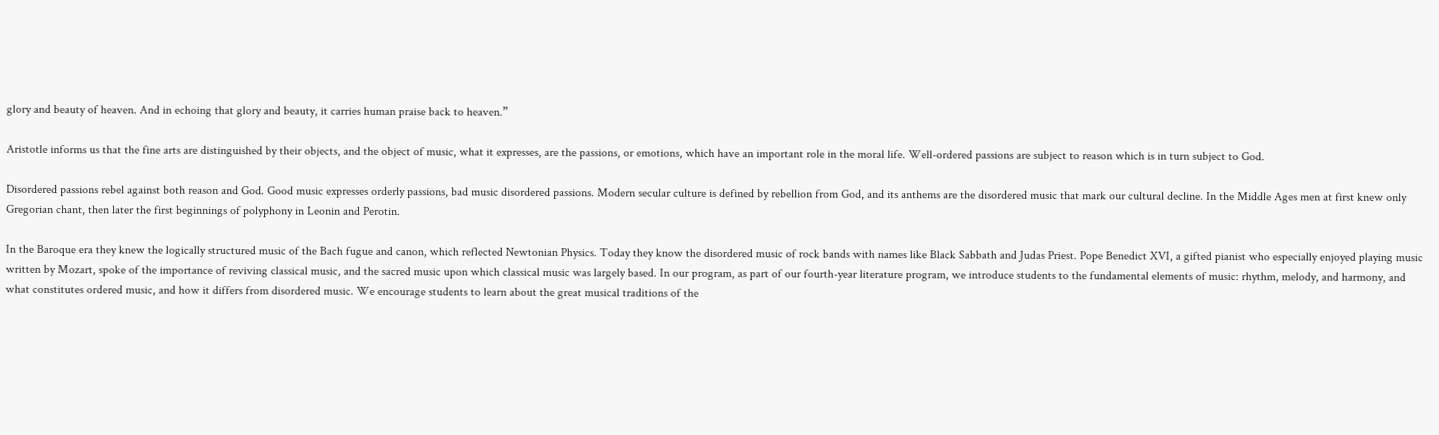glory and beauty of heaven. And in echoing that glory and beauty, it carries human praise back to heaven.”

Aristotle informs us that the fine arts are distinguished by their objects, and the object of music, what it expresses, are the passions, or emotions, which have an important role in the moral life. Well-ordered passions are subject to reason which is in turn subject to God.

Disordered passions rebel against both reason and God. Good music expresses orderly passions, bad music disordered passions. Modern secular culture is defined by rebellion from God, and its anthems are the disordered music that mark our cultural decline. In the Middle Ages men at first knew only Gregorian chant, then later the first beginnings of polyphony in Leonin and Perotin.

In the Baroque era they knew the logically structured music of the Bach fugue and canon, which reflected Newtonian Physics. Today they know the disordered music of rock bands with names like Black Sabbath and Judas Priest. Pope Benedict XVI, a gifted pianist who especially enjoyed playing music written by Mozart, spoke of the importance of reviving classical music, and the sacred music upon which classical music was largely based. In our program, as part of our fourth-year literature program, we introduce students to the fundamental elements of music: rhythm, melody, and harmony, and what constitutes ordered music, and how it differs from disordered music. We encourage students to learn about the great musical traditions of the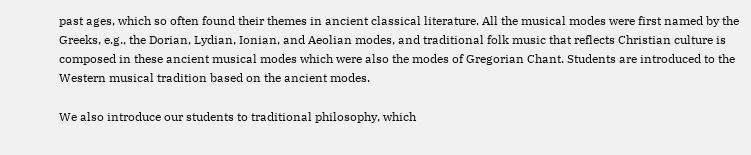past ages, which so often found their themes in ancient classical literature. All the musical modes were first named by the Greeks, e.g., the Dorian, Lydian, Ionian, and Aeolian modes, and traditional folk music that reflects Christian culture is composed in these ancient musical modes which were also the modes of Gregorian Chant. Students are introduced to the Western musical tradition based on the ancient modes.

We also introduce our students to traditional philosophy, which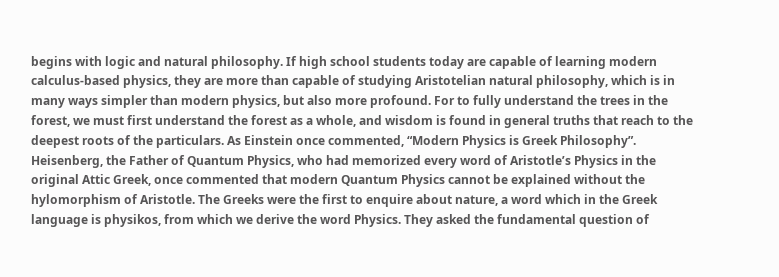begins with logic and natural philosophy. If high school students today are capable of learning modern calculus-based physics, they are more than capable of studying Aristotelian natural philosophy, which is in many ways simpler than modern physics, but also more profound. For to fully understand the trees in the forest, we must first understand the forest as a whole, and wisdom is found in general truths that reach to the deepest roots of the particulars. As Einstein once commented, “Modern Physics is Greek Philosophy”. Heisenberg, the Father of Quantum Physics, who had memorized every word of Aristotle’s Physics in the original Attic Greek, once commented that modern Quantum Physics cannot be explained without the hylomorphism of Aristotle. The Greeks were the first to enquire about nature, a word which in the Greek language is physikos, from which we derive the word Physics. They asked the fundamental question of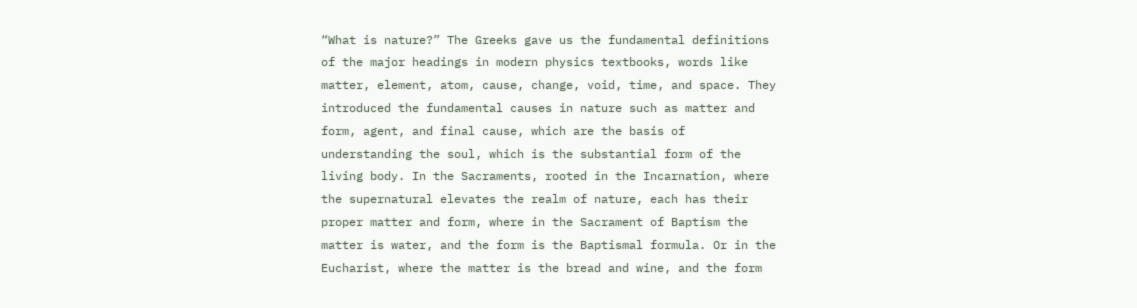“What is nature?” The Greeks gave us the fundamental definitions of the major headings in modern physics textbooks, words like matter, element, atom, cause, change, void, time, and space. They introduced the fundamental causes in nature such as matter and form, agent, and final cause, which are the basis of understanding the soul, which is the substantial form of the living body. In the Sacraments, rooted in the Incarnation, where the supernatural elevates the realm of nature, each has their proper matter and form, where in the Sacrament of Baptism the matter is water, and the form is the Baptismal formula. Or in the Eucharist, where the matter is the bread and wine, and the form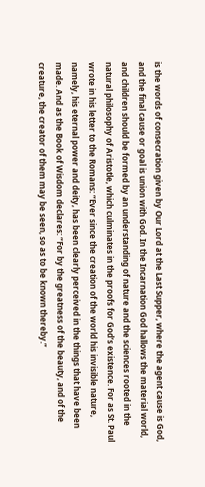is the words of consecration given by Our Lord at the Last Supper, where the agent cause is God, and the final cause or goal is union with God. In the Incarnation God hallows the material world, and children should be formed by an understanding of nature and the sciences rooted in the natural philosophy of Aristotle, which culminates in the proofs for God’s existence. For as St. Paul wrote in his letter to the Romans: “Ever since the creation of the world his invisible nature, namely, his eternal power and deity, has been clearly perceived in the things that have been made. And as the Book of Wisdom declares: “For by the greatness of the beauty, and of the creature, the creator of them may be seen, so as to be known thereby.”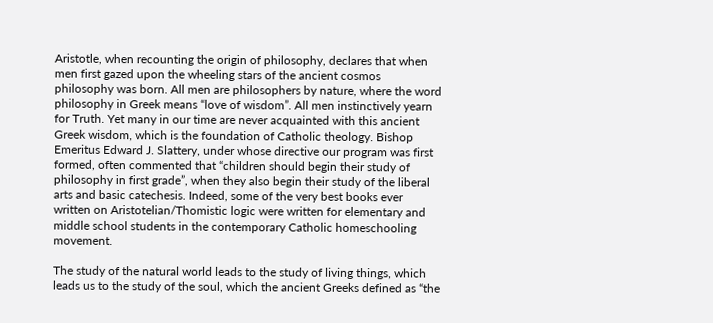Aristotle, when recounting the origin of philosophy, declares that when men first gazed upon the wheeling stars of the ancient cosmos philosophy was born. All men are philosophers by nature, where the word philosophy in Greek means “love of wisdom”. All men instinctively yearn for Truth. Yet many in our time are never acquainted with this ancient Greek wisdom, which is the foundation of Catholic theology. Bishop Emeritus Edward J. Slattery, under whose directive our program was first formed, often commented that “children should begin their study of philosophy in first grade”, when they also begin their study of the liberal arts and basic catechesis. Indeed, some of the very best books ever written on Aristotelian/Thomistic logic were written for elementary and middle school students in the contemporary Catholic homeschooling movement.

The study of the natural world leads to the study of living things, which leads us to the study of the soul, which the ancient Greeks defined as “the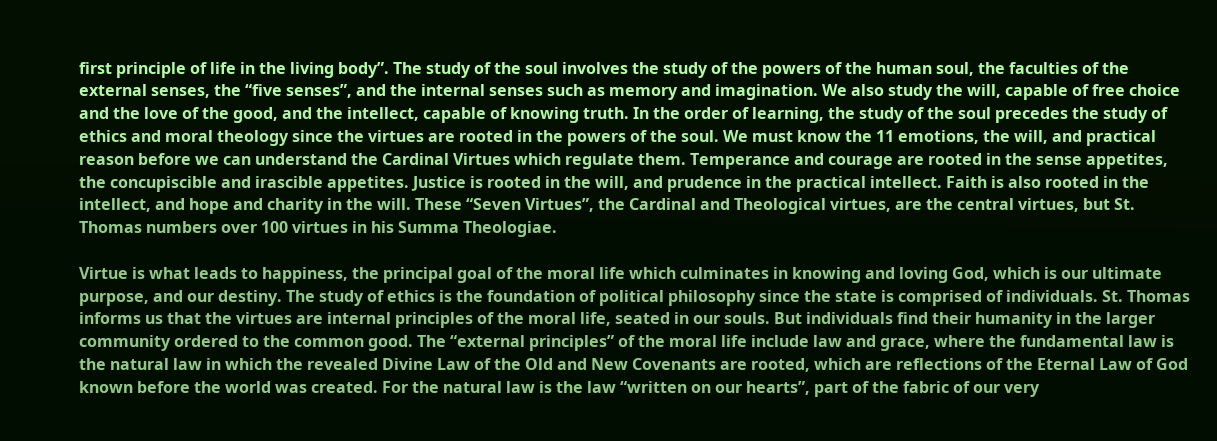first principle of life in the living body”. The study of the soul involves the study of the powers of the human soul, the faculties of the external senses, the “five senses”, and the internal senses such as memory and imagination. We also study the will, capable of free choice and the love of the good, and the intellect, capable of knowing truth. In the order of learning, the study of the soul precedes the study of ethics and moral theology since the virtues are rooted in the powers of the soul. We must know the 11 emotions, the will, and practical reason before we can understand the Cardinal Virtues which regulate them. Temperance and courage are rooted in the sense appetites, the concupiscible and irascible appetites. Justice is rooted in the will, and prudence in the practical intellect. Faith is also rooted in the intellect, and hope and charity in the will. These “Seven Virtues”, the Cardinal and Theological virtues, are the central virtues, but St. Thomas numbers over 100 virtues in his Summa Theologiae.

Virtue is what leads to happiness, the principal goal of the moral life which culminates in knowing and loving God, which is our ultimate purpose, and our destiny. The study of ethics is the foundation of political philosophy since the state is comprised of individuals. St. Thomas informs us that the virtues are internal principles of the moral life, seated in our souls. But individuals find their humanity in the larger community ordered to the common good. The “external principles” of the moral life include law and grace, where the fundamental law is the natural law in which the revealed Divine Law of the Old and New Covenants are rooted, which are reflections of the Eternal Law of God known before the world was created. For the natural law is the law “written on our hearts”, part of the fabric of our very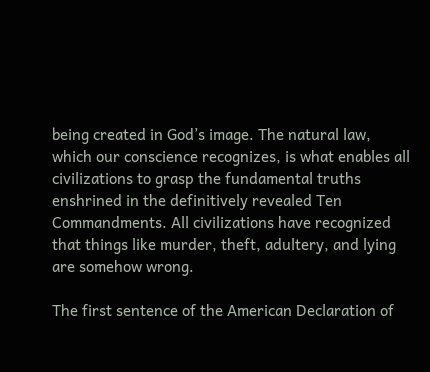being created in God’s image. The natural law, which our conscience recognizes, is what enables all civilizations to grasp the fundamental truths enshrined in the definitively revealed Ten Commandments. All civilizations have recognized that things like murder, theft, adultery, and lying are somehow wrong.

The first sentence of the American Declaration of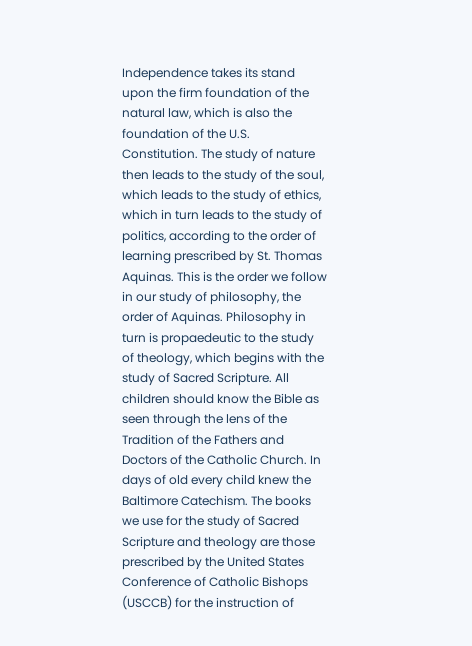Independence takes its stand upon the firm foundation of the natural law, which is also the foundation of the U.S. Constitution. The study of nature then leads to the study of the soul, which leads to the study of ethics, which in turn leads to the study of politics, according to the order of learning prescribed by St. Thomas Aquinas. This is the order we follow in our study of philosophy, the order of Aquinas. Philosophy in turn is propaedeutic to the study of theology, which begins with the study of Sacred Scripture. All children should know the Bible as seen through the lens of the Tradition of the Fathers and Doctors of the Catholic Church. In days of old every child knew the Baltimore Catechism. The books we use for the study of Sacred Scripture and theology are those prescribed by the United States Conference of Catholic Bishops (USCCB) for the instruction of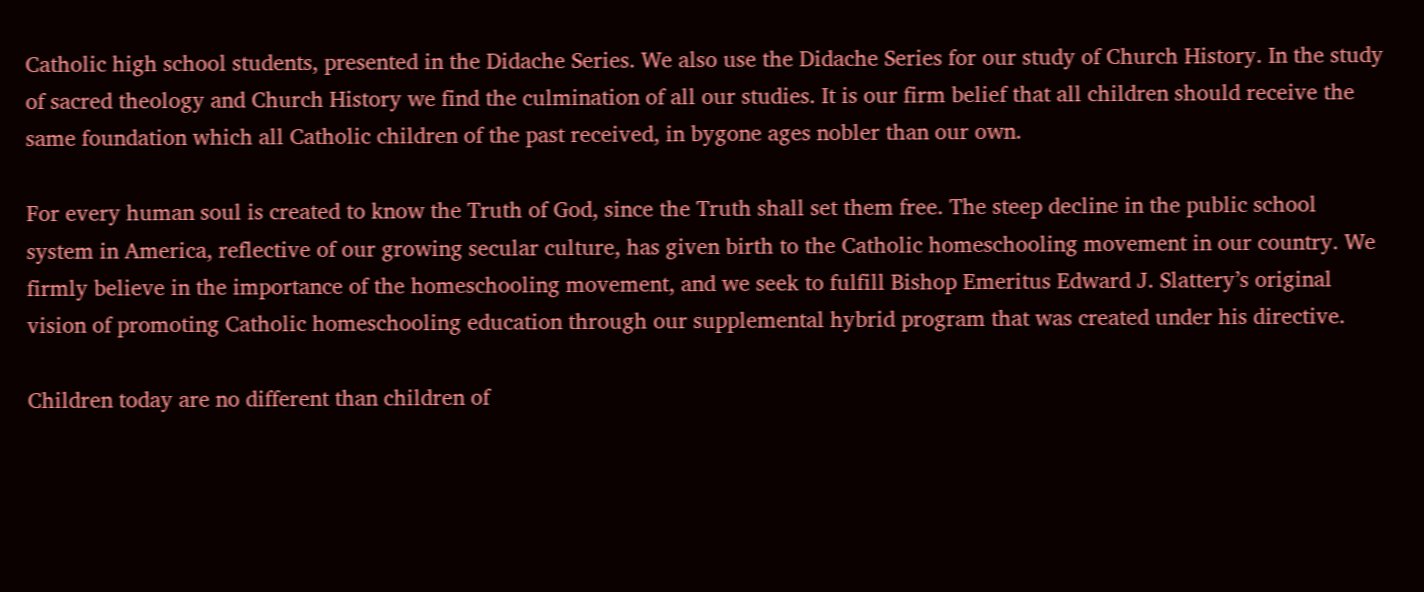Catholic high school students, presented in the Didache Series. We also use the Didache Series for our study of Church History. In the study of sacred theology and Church History we find the culmination of all our studies. It is our firm belief that all children should receive the same foundation which all Catholic children of the past received, in bygone ages nobler than our own.

For every human soul is created to know the Truth of God, since the Truth shall set them free. The steep decline in the public school system in America, reflective of our growing secular culture, has given birth to the Catholic homeschooling movement in our country. We firmly believe in the importance of the homeschooling movement, and we seek to fulfill Bishop Emeritus Edward J. Slattery’s original vision of promoting Catholic homeschooling education through our supplemental hybrid program that was created under his directive.

Children today are no different than children of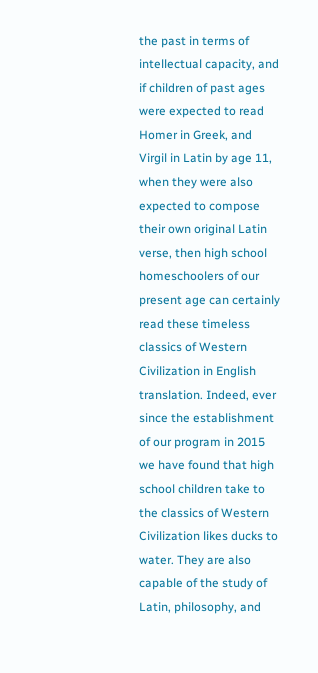the past in terms of intellectual capacity, and if children of past ages were expected to read Homer in Greek, and Virgil in Latin by age 11, when they were also expected to compose their own original Latin verse, then high school homeschoolers of our present age can certainly read these timeless classics of Western Civilization in English translation. Indeed, ever since the establishment of our program in 2015 we have found that high school children take to the classics of Western Civilization likes ducks to water. They are also capable of the study of Latin, philosophy, and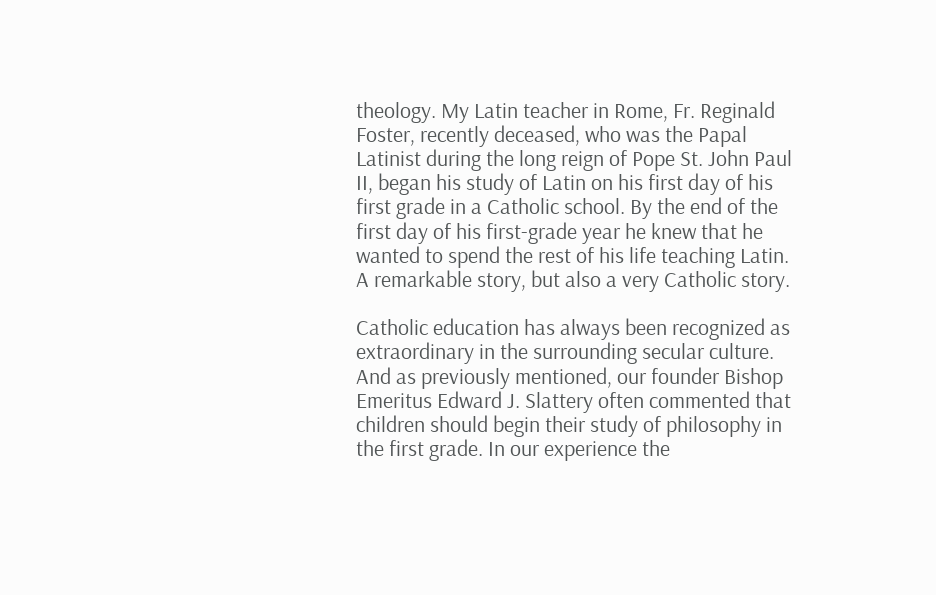theology. My Latin teacher in Rome, Fr. Reginald Foster, recently deceased, who was the Papal Latinist during the long reign of Pope St. John Paul II, began his study of Latin on his first day of his first grade in a Catholic school. By the end of the first day of his first-grade year he knew that he wanted to spend the rest of his life teaching Latin. A remarkable story, but also a very Catholic story.

Catholic education has always been recognized as extraordinary in the surrounding secular culture. And as previously mentioned, our founder Bishop Emeritus Edward J. Slattery often commented that children should begin their study of philosophy in the first grade. In our experience the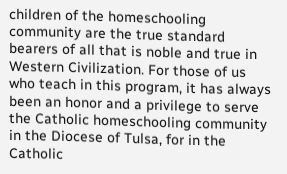children of the homeschooling community are the true standard bearers of all that is noble and true in Western Civilization. For those of us who teach in this program, it has always been an honor and a privilege to serve the Catholic homeschooling community in the Diocese of Tulsa, for in the Catholic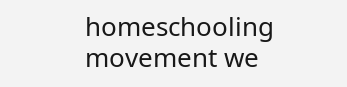homeschooling movement we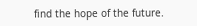find the hope of the future.